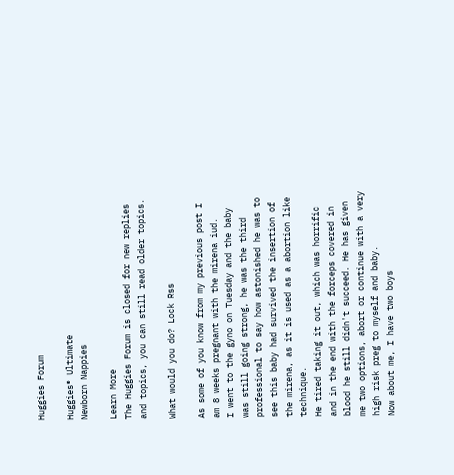Huggies Forum

Huggies® Ultimate
Newborn Nappies

Learn More
The Huggies Forum is closed for new replies and topics, you can still read older topics.

What would you do? Lock Rss

As some of you know from my previous post I am 8 weeks pregnant with the mirena iud.
I went to the gyno on Tuesday and the baby was still going strong, he was the third professional to say how astonished he was to see this baby had survived the insertion of the mirena, as it is used as a abortion like technique.
He tired taking it out, which was horrific and in the end with the forceps covered in blood he still didn't succeed. He has given me two options, abort or continue with a very high risk preg to myself and baby.
Now about me, I have two boys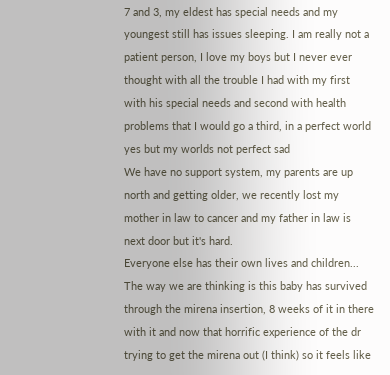7 and 3, my eldest has special needs and my youngest still has issues sleeping. I am really not a patient person, I love my boys but I never ever thought with all the trouble I had with my first with his special needs and second with health problems that I would go a third, in a perfect world yes but my worlds not perfect sad
We have no support system, my parents are up north and getting older, we recently lost my mother in law to cancer and my father in law is next door but it's hard.
Everyone else has their own lives and children...
The way we are thinking is this baby has survived through the mirena insertion, 8 weeks of it in there with it and now that horrific experience of the dr trying to get the mirena out (I think) so it feels like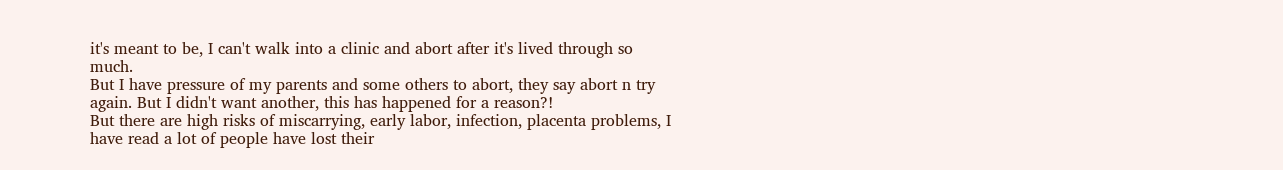it's meant to be, I can't walk into a clinic and abort after it's lived through so much.
But I have pressure of my parents and some others to abort, they say abort n try again. But I didn't want another, this has happened for a reason?!
But there are high risks of miscarrying, early labor, infection, placenta problems, I have read a lot of people have lost their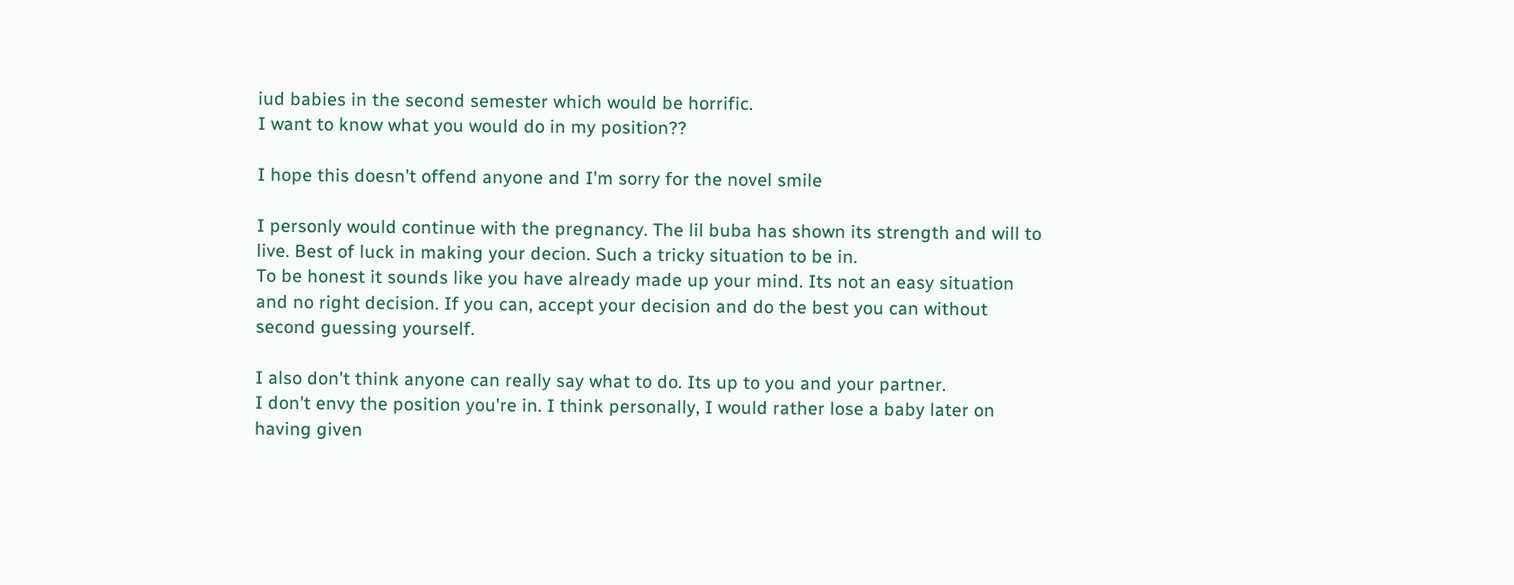iud babies in the second semester which would be horrific.
I want to know what you would do in my position??

I hope this doesn't offend anyone and I'm sorry for the novel smile

I personly would continue with the pregnancy. The lil buba has shown its strength and will to live. Best of luck in making your decion. Such a tricky situation to be in.
To be honest it sounds like you have already made up your mind. Its not an easy situation and no right decision. If you can, accept your decision and do the best you can without second guessing yourself.

I also don't think anyone can really say what to do. Its up to you and your partner.
I don't envy the position you're in. I think personally, I would rather lose a baby later on having given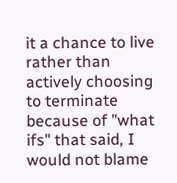it a chance to live rather than actively choosing to terminate because of "what ifs" that said, I would not blame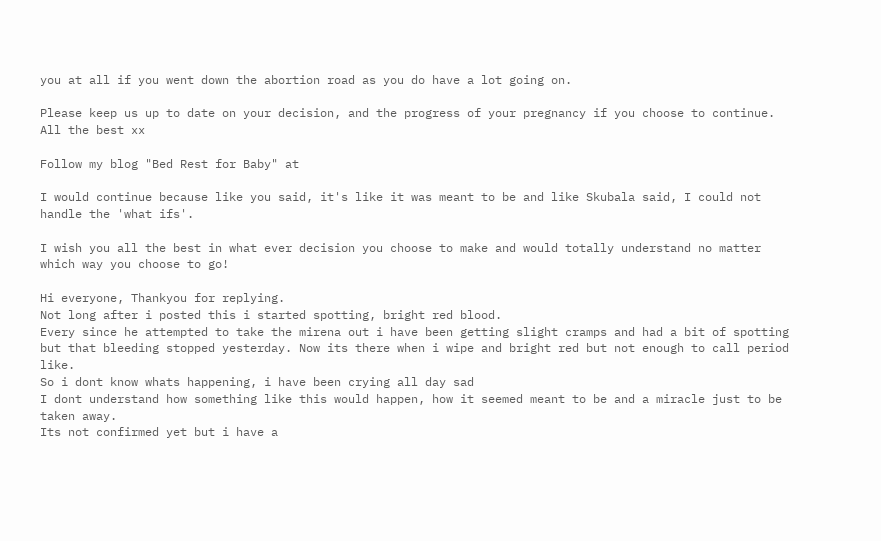you at all if you went down the abortion road as you do have a lot going on.

Please keep us up to date on your decision, and the progress of your pregnancy if you choose to continue. All the best xx

Follow my blog "Bed Rest for Baby" at

I would continue because like you said, it's like it was meant to be and like Skubala said, I could not handle the 'what ifs'.

I wish you all the best in what ever decision you choose to make and would totally understand no matter which way you choose to go!

Hi everyone, Thankyou for replying.
Not long after i posted this i started spotting, bright red blood.
Every since he attempted to take the mirena out i have been getting slight cramps and had a bit of spotting but that bleeding stopped yesterday. Now its there when i wipe and bright red but not enough to call period like.
So i dont know whats happening, i have been crying all day sad
I dont understand how something like this would happen, how it seemed meant to be and a miracle just to be taken away.
Its not confirmed yet but i have a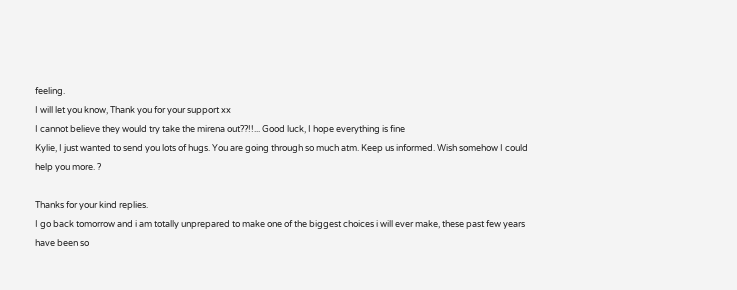feeling.
I will let you know, Thank you for your support xx
I cannot believe they would try take the mirena out??!!... Good luck, I hope everything is fine
Kylie, I just wanted to send you lots of hugs. You are going through so much atm. Keep us informed. Wish somehow I could help you more. ?

Thanks for your kind replies.
I go back tomorrow and i am totally unprepared to make one of the biggest choices i will ever make, these past few years have been so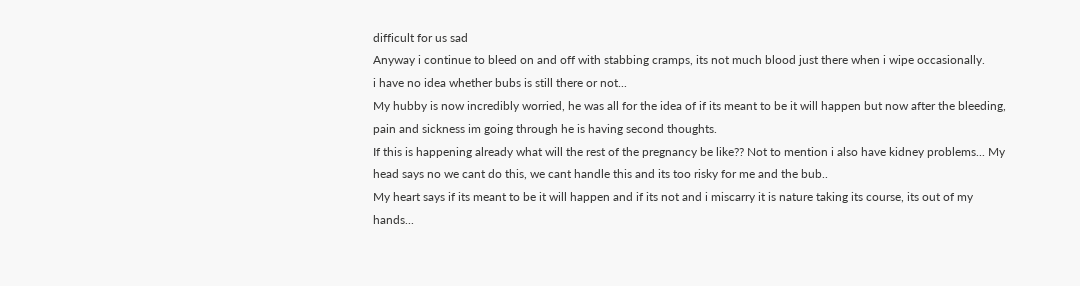difficult for us sad
Anyway i continue to bleed on and off with stabbing cramps, its not much blood just there when i wipe occasionally.
i have no idea whether bubs is still there or not...
My hubby is now incredibly worried, he was all for the idea of if its meant to be it will happen but now after the bleeding, pain and sickness im going through he is having second thoughts.
If this is happening already what will the rest of the pregnancy be like?? Not to mention i also have kidney problems... My head says no we cant do this, we cant handle this and its too risky for me and the bub..
My heart says if its meant to be it will happen and if its not and i miscarry it is nature taking its course, its out of my hands...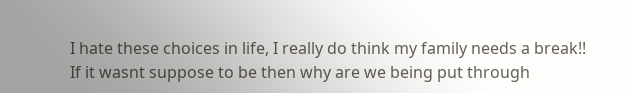I hate these choices in life, I really do think my family needs a break!!
If it wasnt suppose to be then why are we being put through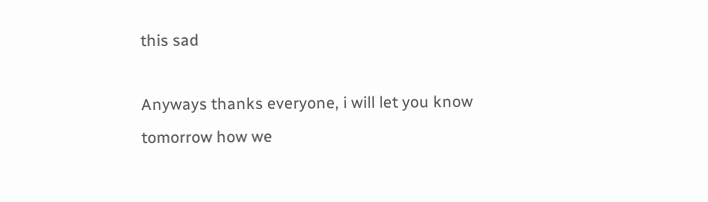this sad

Anyways thanks everyone, i will let you know tomorrow how we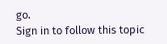go.
Sign in to follow this topic